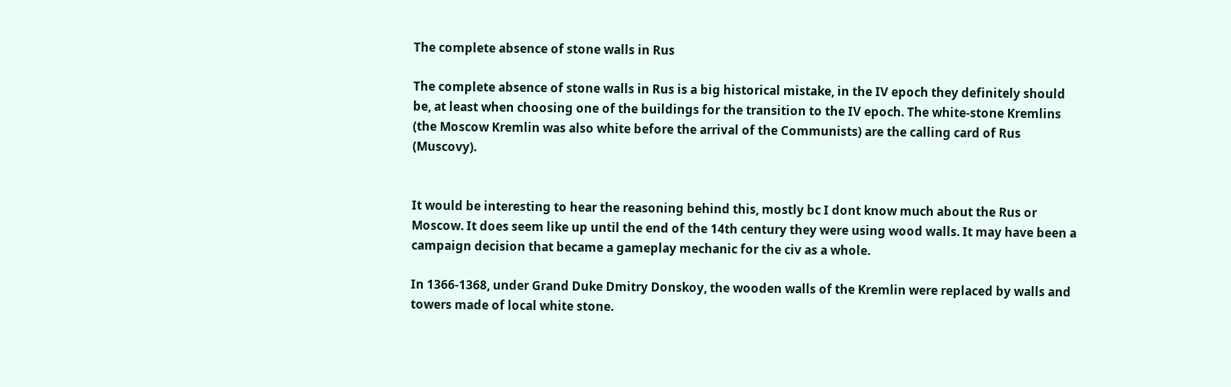The complete absence of stone walls in Rus

The complete absence of stone walls in Rus is a big historical mistake, in the IV epoch they definitely should be, at least when choosing one of the buildings for the transition to the IV epoch. The white-stone Kremlins (the Moscow Kremlin was also white before the arrival of the Communists) are the calling card of Rus (Muscovy).


It would be interesting to hear the reasoning behind this, mostly bc I dont know much about the Rus or Moscow. It does seem like up until the end of the 14th century they were using wood walls. It may have been a campaign decision that became a gameplay mechanic for the civ as a whole.

In 1366-1368, under Grand Duke Dmitry Donskoy, the wooden walls of the Kremlin were replaced by walls and towers made of local white stone.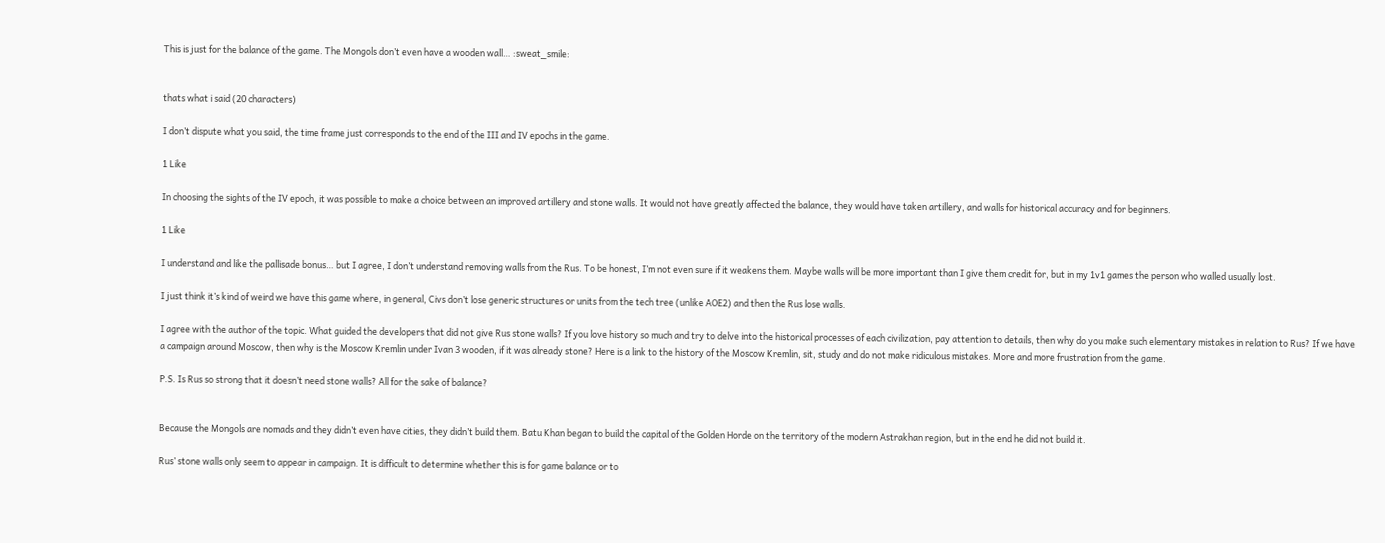This is just for the balance of the game. The Mongols don’t even have a wooden wall… :sweat_smile:


thats what i said (20 characters)

I don’t dispute what you said, the time frame just corresponds to the end of the III and IV epochs in the game.

1 Like

In choosing the sights of the IV epoch, it was possible to make a choice between an improved artillery and stone walls. It would not have greatly affected the balance, they would have taken artillery, and walls for historical accuracy and for beginners.

1 Like

I understand and like the pallisade bonus… but I agree, I don’t understand removing walls from the Rus. To be honest, I’m not even sure if it weakens them. Maybe walls will be more important than I give them credit for, but in my 1v1 games the person who walled usually lost.

I just think it’s kind of weird we have this game where, in general, Civs don’t lose generic structures or units from the tech tree (unlike AOE2) and then the Rus lose walls.

I agree with the author of the topic. What guided the developers that did not give Rus stone walls? If you love history so much and try to delve into the historical processes of each civilization, pay attention to details, then why do you make such elementary mistakes in relation to Rus? If we have a campaign around Moscow, then why is the Moscow Kremlin under Ivan 3 wooden, if it was already stone? Here is a link to the history of the Moscow Kremlin, sit, study and do not make ridiculous mistakes. More and more frustration from the game.

P.S. Is Rus so strong that it doesn’t need stone walls? All for the sake of balance?


Because the Mongols are nomads and they didn’t even have cities, they didn’t build them. Batu Khan began to build the capital of the Golden Horde on the territory of the modern Astrakhan region, but in the end he did not build it.

Rus’ stone walls only seem to appear in campaign. It is difficult to determine whether this is for game balance or to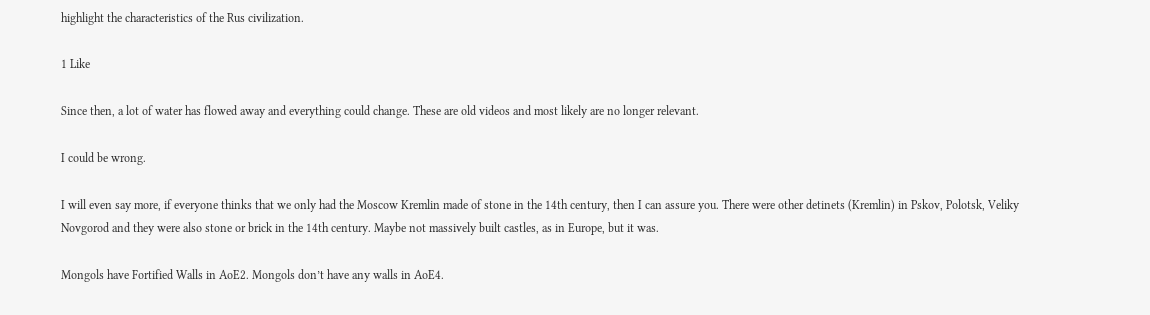highlight the characteristics of the Rus civilization.

1 Like

Since then, a lot of water has flowed away and everything could change. These are old videos and most likely are no longer relevant.

I could be wrong.

I will even say more, if everyone thinks that we only had the Moscow Kremlin made of stone in the 14th century, then I can assure you. There were other detinets (Kremlin) in Pskov, Polotsk, Veliky Novgorod and they were also stone or brick in the 14th century. Maybe not massively built castles, as in Europe, but it was.

Mongols have Fortified Walls in AoE2. Mongols don’t have any walls in AoE4.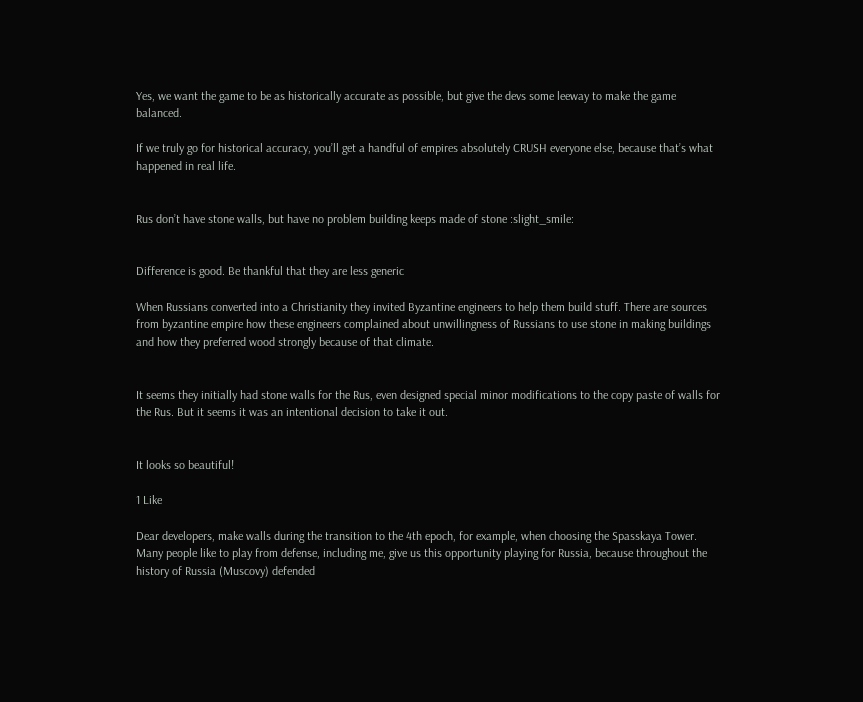Yes, we want the game to be as historically accurate as possible, but give the devs some leeway to make the game balanced.

If we truly go for historical accuracy, you’ll get a handful of empires absolutely CRUSH everyone else, because that’s what happened in real life.


Rus don’t have stone walls, but have no problem building keeps made of stone :slight_smile:


Difference is good. Be thankful that they are less generic

When Russians converted into a Christianity they invited Byzantine engineers to help them build stuff. There are sources from byzantine empire how these engineers complained about unwillingness of Russians to use stone in making buildings and how they preferred wood strongly because of that climate.


It seems they initially had stone walls for the Rus, even designed special minor modifications to the copy paste of walls for the Rus. But it seems it was an intentional decision to take it out.


It looks so beautiful!

1 Like

Dear developers, make walls during the transition to the 4th epoch, for example, when choosing the Spasskaya Tower. Many people like to play from defense, including me, give us this opportunity playing for Russia, because throughout the history of Russia (Muscovy) defended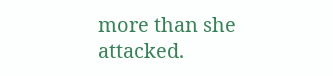more than she attacked.